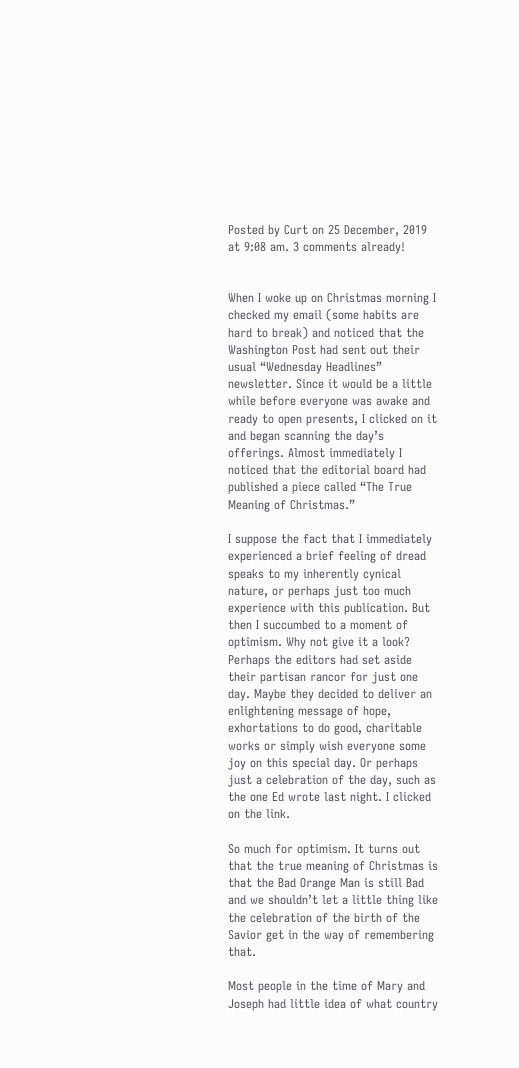Posted by Curt on 25 December, 2019 at 9:08 am. 3 comments already!


When I woke up on Christmas morning I checked my email (some habits are hard to break) and noticed that the Washington Post had sent out their usual “Wednesday Headlines” newsletter. Since it would be a little while before everyone was awake and ready to open presents, I clicked on it and began scanning the day’s offerings. Almost immediately I noticed that the editorial board had published a piece called “The True Meaning of Christmas.”

I suppose the fact that I immediately experienced a brief feeling of dread speaks to my inherently cynical nature, or perhaps just too much experience with this publication. But then I succumbed to a moment of optimism. Why not give it a look? Perhaps the editors had set aside their partisan rancor for just one day. Maybe they decided to deliver an enlightening message of hope, exhortations to do good, charitable works or simply wish everyone some joy on this special day. Or perhaps just a celebration of the day, such as the one Ed wrote last night. I clicked on the link.

So much for optimism. It turns out that the true meaning of Christmas is that the Bad Orange Man is still Bad and we shouldn’t let a little thing like the celebration of the birth of the Savior get in the way of remembering that.

Most people in the time of Mary and Joseph had little idea of what country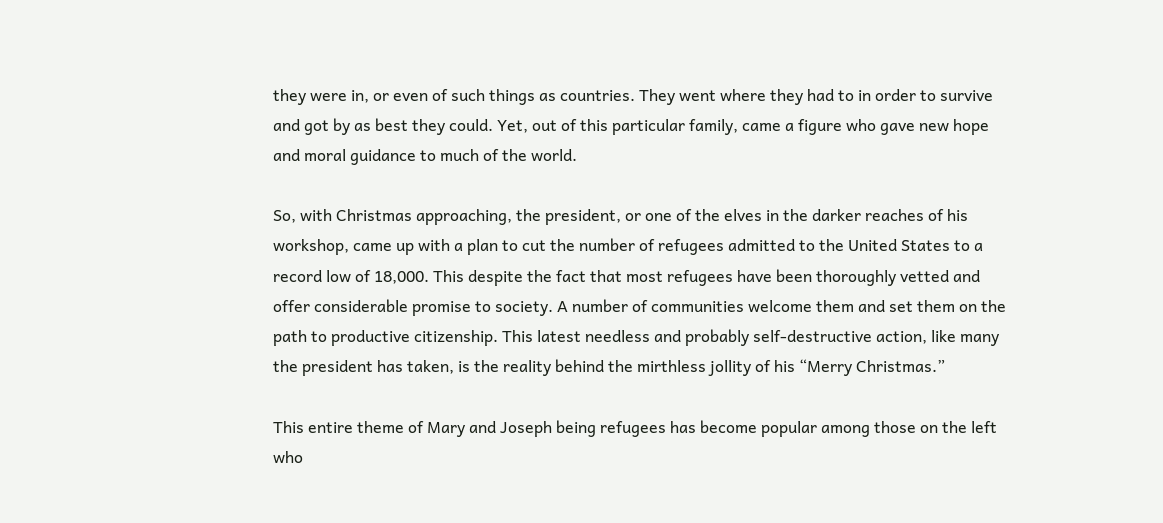they were in, or even of such things as countries. They went where they had to in order to survive and got by as best they could. Yet, out of this particular family, came a figure who gave new hope and moral guidance to much of the world.

So, with Christmas approaching, the president, or one of the elves in the darker reaches of his workshop, came up with a plan to cut the number of refugees admitted to the United States to a record low of 18,000. This despite the fact that most refugees have been thoroughly vetted and offer considerable promise to society. A number of communities welcome them and set them on the path to productive citizenship. This latest needless and probably self-destructive action, like many the president has taken, is the reality behind the mirthless jollity of his “Merry Christmas.”

This entire theme of Mary and Joseph being refugees has become popular among those on the left who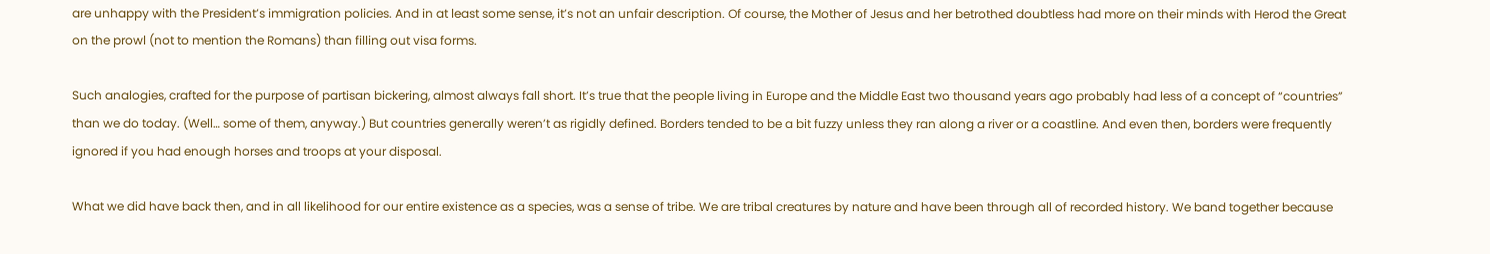are unhappy with the President’s immigration policies. And in at least some sense, it’s not an unfair description. Of course, the Mother of Jesus and her betrothed doubtless had more on their minds with Herod the Great on the prowl (not to mention the Romans) than filling out visa forms.

Such analogies, crafted for the purpose of partisan bickering, almost always fall short. It’s true that the people living in Europe and the Middle East two thousand years ago probably had less of a concept of “countries” than we do today. (Well… some of them, anyway.) But countries generally weren’t as rigidly defined. Borders tended to be a bit fuzzy unless they ran along a river or a coastline. And even then, borders were frequently ignored if you had enough horses and troops at your disposal.

What we did have back then, and in all likelihood for our entire existence as a species, was a sense of tribe. We are tribal creatures by nature and have been through all of recorded history. We band together because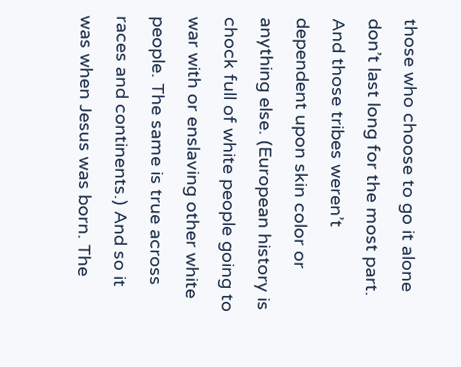those who choose to go it alone don’t last long for the most part. And those tribes weren’t dependent upon skin color or anything else. (European history is chock full of white people going to war with or enslaving other white people. The same is true across races and continents.) And so it was when Jesus was born. The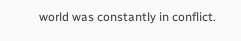world was constantly in conflict.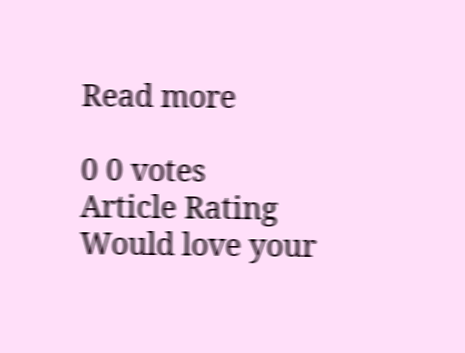Read more

0 0 votes
Article Rating
Would love your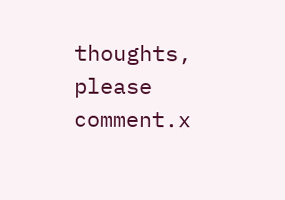thoughts, please comment.x